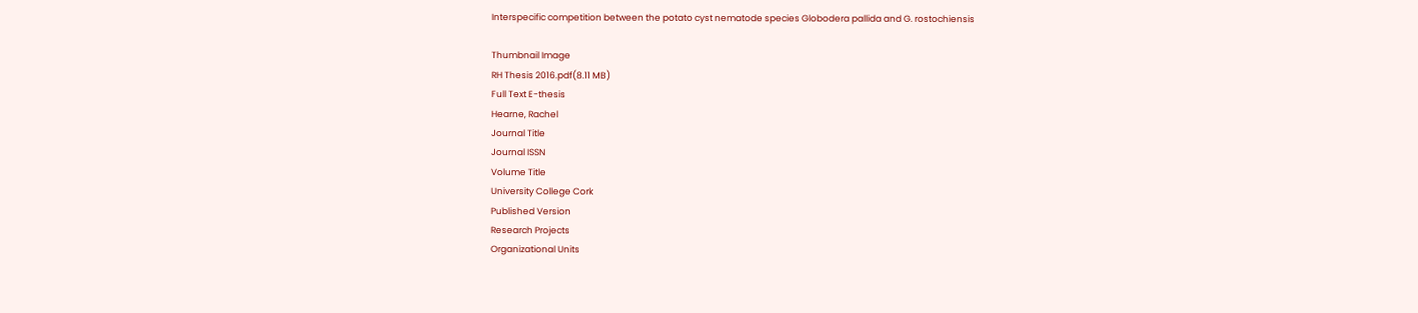Interspecific competition between the potato cyst nematode species Globodera pallida and G. rostochiensis

Thumbnail Image
RH Thesis 2016.pdf(8.11 MB)
Full Text E-thesis
Hearne, Rachel
Journal Title
Journal ISSN
Volume Title
University College Cork
Published Version
Research Projects
Organizational Units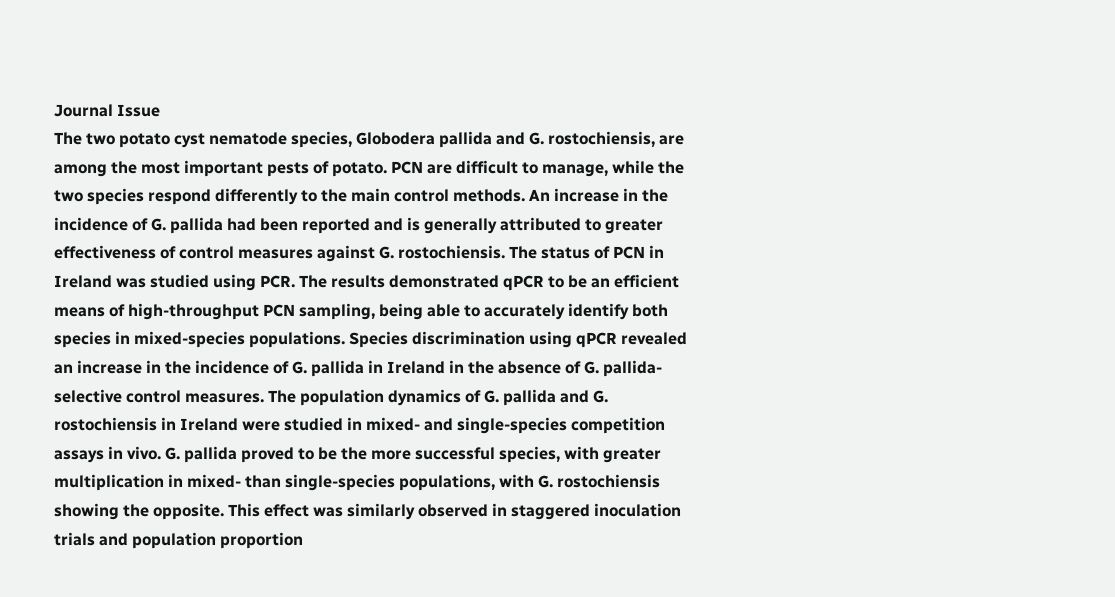Journal Issue
The two potato cyst nematode species, Globodera pallida and G. rostochiensis, are among the most important pests of potato. PCN are difficult to manage, while the two species respond differently to the main control methods. An increase in the incidence of G. pallida had been reported and is generally attributed to greater effectiveness of control measures against G. rostochiensis. The status of PCN in Ireland was studied using PCR. The results demonstrated qPCR to be an efficient means of high-throughput PCN sampling, being able to accurately identify both species in mixed-species populations. Species discrimination using qPCR revealed an increase in the incidence of G. pallida in Ireland in the absence of G. pallida-selective control measures. The population dynamics of G. pallida and G. rostochiensis in Ireland were studied in mixed- and single-species competition assays in vivo. G. pallida proved to be the more successful species, with greater multiplication in mixed- than single-species populations, with G. rostochiensis showing the opposite. This effect was similarly observed in staggered inoculation trials and population proportion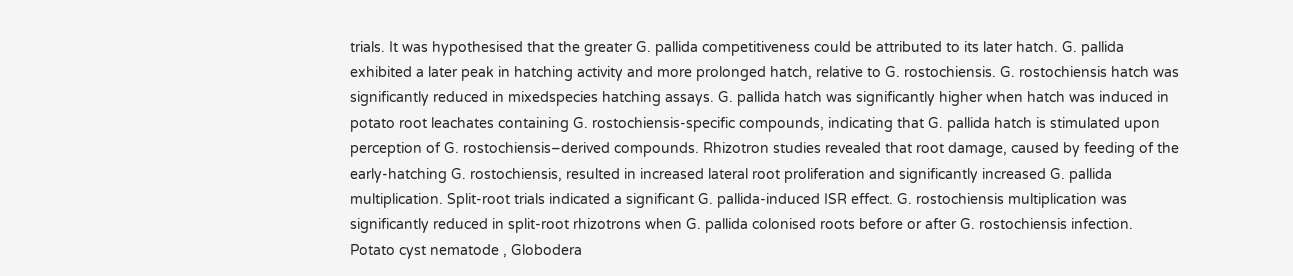trials. It was hypothesised that the greater G. pallida competitiveness could be attributed to its later hatch. G. pallida exhibited a later peak in hatching activity and more prolonged hatch, relative to G. rostochiensis. G. rostochiensis hatch was significantly reduced in mixedspecies hatching assays. G. pallida hatch was significantly higher when hatch was induced in potato root leachates containing G. rostochiensis-specific compounds, indicating that G. pallida hatch is stimulated upon perception of G. rostochiensis–derived compounds. Rhizotron studies revealed that root damage, caused by feeding of the early-hatching G. rostochiensis, resulted in increased lateral root proliferation and significantly increased G. pallida multiplication. Split-root trials indicated a significant G. pallida-induced ISR effect. G. rostochiensis multiplication was significantly reduced in split-root rhizotrons when G. pallida colonised roots before or after G. rostochiensis infection.
Potato cyst nematode , Globodera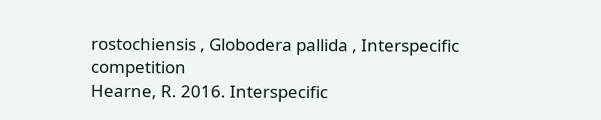rostochiensis , Globodera pallida , Interspecific competition
Hearne, R. 2016. Interspecific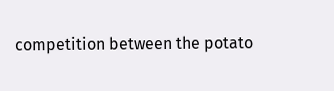competition between the potato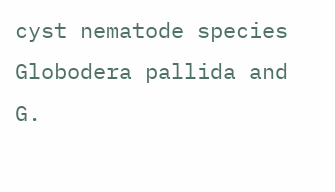cyst nematode species Globodera pallida and G.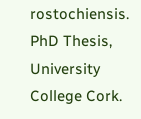rostochiensis. PhD Thesis, University College Cork.